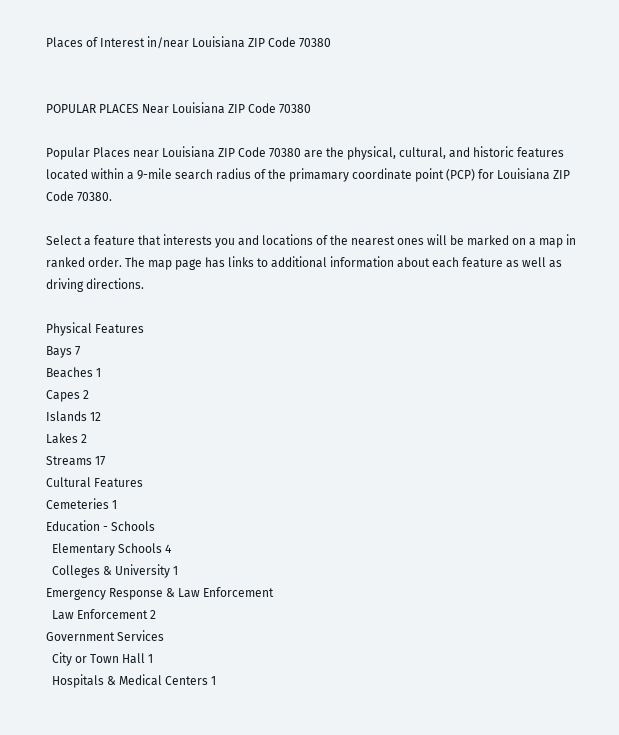Places of Interest in/near Louisiana ZIP Code 70380


POPULAR PLACES Near Louisiana ZIP Code 70380

Popular Places near Louisiana ZIP Code 70380 are the physical, cultural, and historic features located within a 9-mile search radius of the primamary coordinate point (PCP) for Louisiana ZIP Code 70380.

Select a feature that interests you and locations of the nearest ones will be marked on a map in ranked order. The map page has links to additional information about each feature as well as driving directions.

Physical Features
Bays 7
Beaches 1
Capes 2
Islands 12
Lakes 2
Streams 17
Cultural Features
Cemeteries 1
Education - Schools
  Elementary Schools 4
  Colleges & University 1
Emergency Response & Law Enforcement
  Law Enforcement 2
Government Services
  City or Town Hall 1
  Hospitals & Medical Centers 1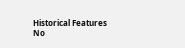Historical Features
No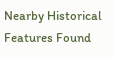Nearby Historical Features Found